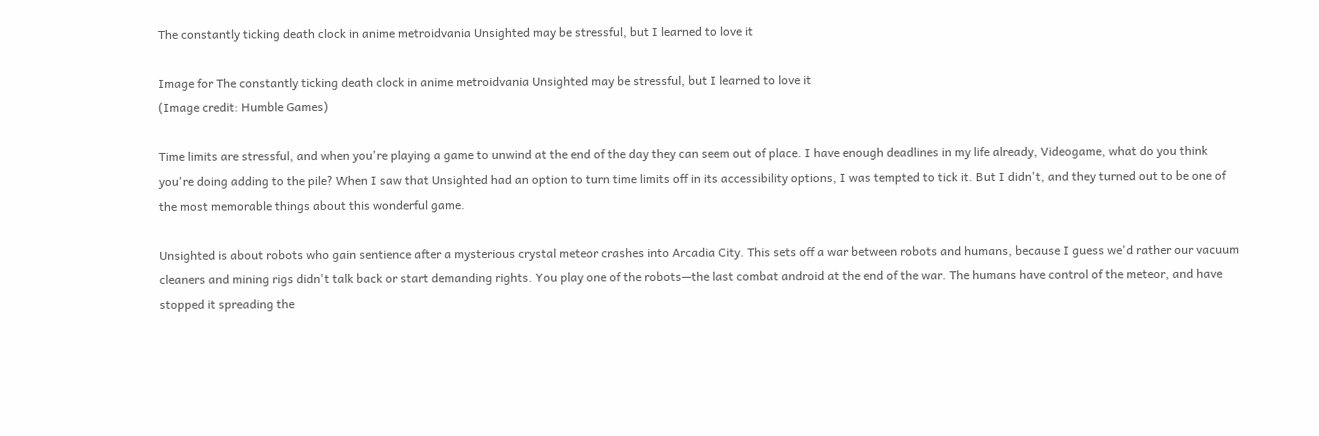The constantly ticking death clock in anime metroidvania Unsighted may be stressful, but I learned to love it

Image for The constantly ticking death clock in anime metroidvania Unsighted may be stressful, but I learned to love it
(Image credit: Humble Games)

Time limits are stressful, and when you're playing a game to unwind at the end of the day they can seem out of place. I have enough deadlines in my life already, Videogame, what do you think you're doing adding to the pile? When I saw that Unsighted had an option to turn time limits off in its accessibility options, I was tempted to tick it. But I didn't, and they turned out to be one of the most memorable things about this wonderful game.

Unsighted is about robots who gain sentience after a mysterious crystal meteor crashes into Arcadia City. This sets off a war between robots and humans, because I guess we'd rather our vacuum cleaners and mining rigs didn't talk back or start demanding rights. You play one of the robots—the last combat android at the end of the war. The humans have control of the meteor, and have stopped it spreading the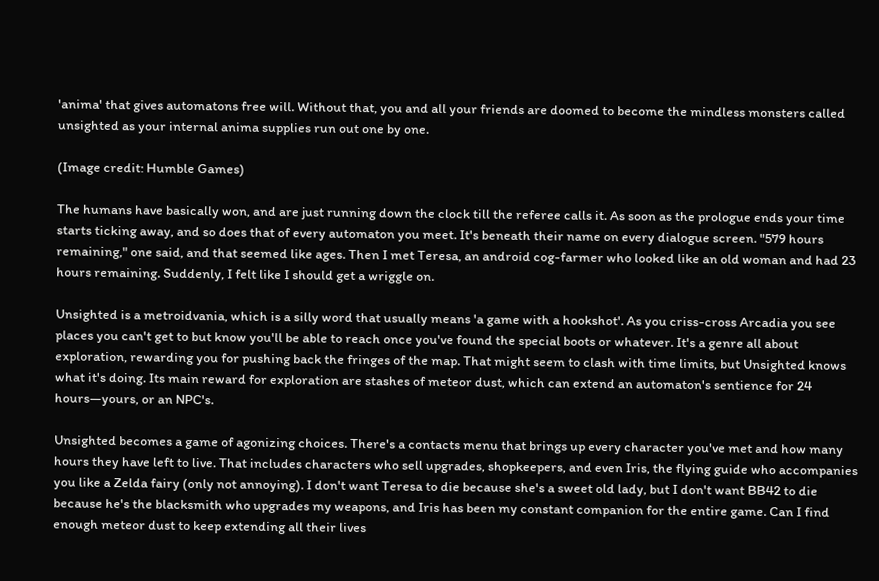'anima' that gives automatons free will. Without that, you and all your friends are doomed to become the mindless monsters called unsighted as your internal anima supplies run out one by one.

(Image credit: Humble Games)

The humans have basically won, and are just running down the clock till the referee calls it. As soon as the prologue ends your time starts ticking away, and so does that of every automaton you meet. It's beneath their name on every dialogue screen. "579 hours remaining," one said, and that seemed like ages. Then I met Teresa, an android cog-farmer who looked like an old woman and had 23 hours remaining. Suddenly, I felt like I should get a wriggle on.

Unsighted is a metroidvania, which is a silly word that usually means 'a game with a hookshot'. As you criss-cross Arcadia you see places you can't get to but know you'll be able to reach once you've found the special boots or whatever. It's a genre all about exploration, rewarding you for pushing back the fringes of the map. That might seem to clash with time limits, but Unsighted knows what it's doing. Its main reward for exploration are stashes of meteor dust, which can extend an automaton's sentience for 24 hours—yours, or an NPC's.

Unsighted becomes a game of agonizing choices. There's a contacts menu that brings up every character you've met and how many hours they have left to live. That includes characters who sell upgrades, shopkeepers, and even Iris, the flying guide who accompanies you like a Zelda fairy (only not annoying). I don't want Teresa to die because she's a sweet old lady, but I don't want BB42 to die because he's the blacksmith who upgrades my weapons, and Iris has been my constant companion for the entire game. Can I find enough meteor dust to keep extending all their lives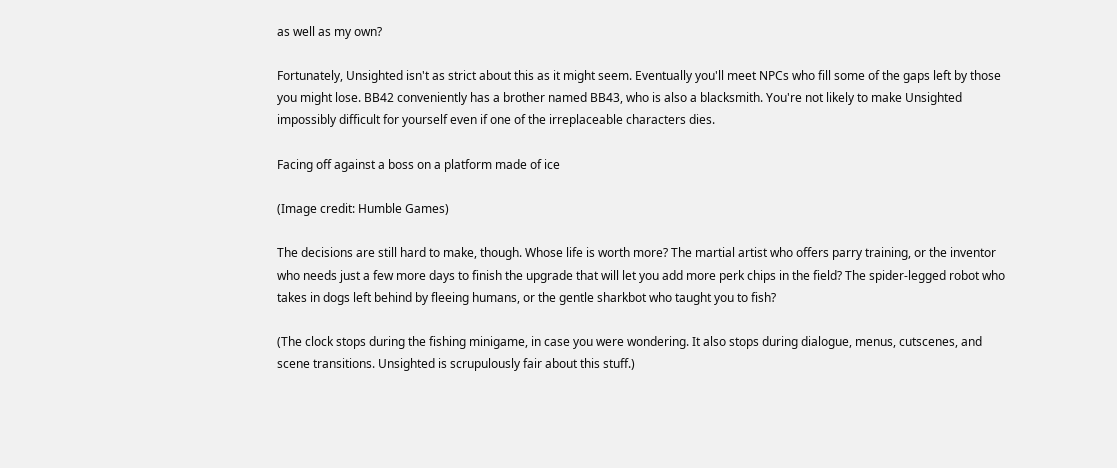as well as my own?

Fortunately, Unsighted isn't as strict about this as it might seem. Eventually you'll meet NPCs who fill some of the gaps left by those you might lose. BB42 conveniently has a brother named BB43, who is also a blacksmith. You're not likely to make Unsighted impossibly difficult for yourself even if one of the irreplaceable characters dies.

Facing off against a boss on a platform made of ice

(Image credit: Humble Games)

The decisions are still hard to make, though. Whose life is worth more? The martial artist who offers parry training, or the inventor who needs just a few more days to finish the upgrade that will let you add more perk chips in the field? The spider-legged robot who takes in dogs left behind by fleeing humans, or the gentle sharkbot who taught you to fish?

(The clock stops during the fishing minigame, in case you were wondering. It also stops during dialogue, menus, cutscenes, and scene transitions. Unsighted is scrupulously fair about this stuff.)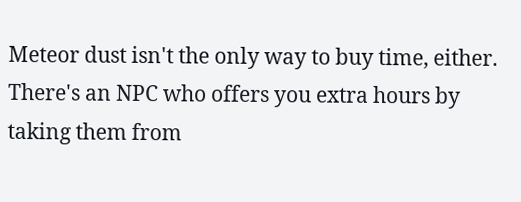Meteor dust isn't the only way to buy time, either. There's an NPC who offers you extra hours by taking them from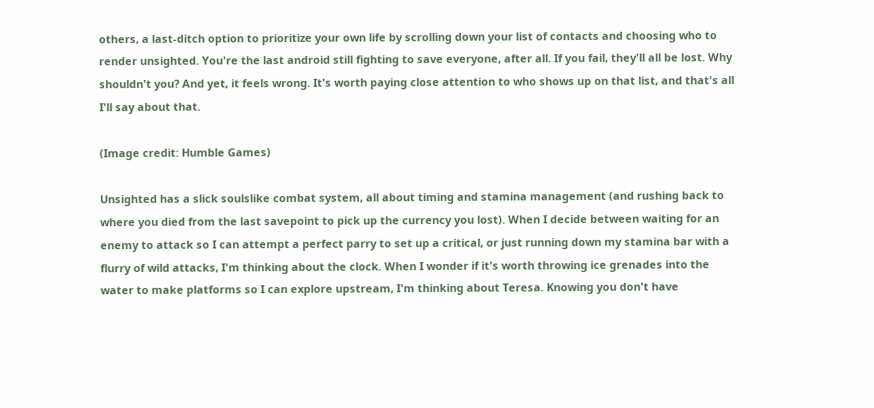others, a last-ditch option to prioritize your own life by scrolling down your list of contacts and choosing who to render unsighted. You're the last android still fighting to save everyone, after all. If you fail, they'll all be lost. Why shouldn't you? And yet, it feels wrong. It's worth paying close attention to who shows up on that list, and that's all I'll say about that.

(Image credit: Humble Games)

Unsighted has a slick soulslike combat system, all about timing and stamina management (and rushing back to where you died from the last savepoint to pick up the currency you lost). When I decide between waiting for an enemy to attack so I can attempt a perfect parry to set up a critical, or just running down my stamina bar with a flurry of wild attacks, I'm thinking about the clock. When I wonder if it's worth throwing ice grenades into the water to make platforms so I can explore upstream, I'm thinking about Teresa. Knowing you don't have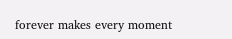forever makes every moment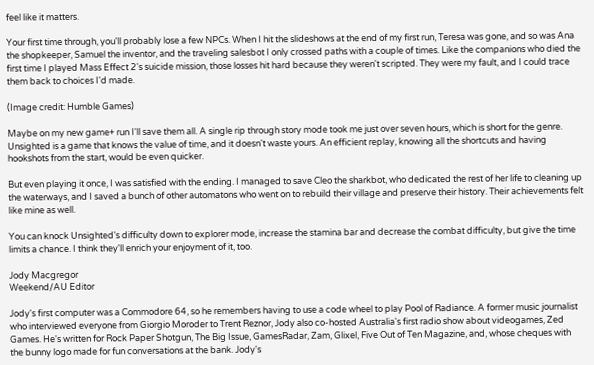feel like it matters.

Your first time through, you'll probably lose a few NPCs. When I hit the slideshows at the end of my first run, Teresa was gone, and so was Ana the shopkeeper, Samuel the inventor, and the traveling salesbot I only crossed paths with a couple of times. Like the companions who died the first time I played Mass Effect 2's suicide mission, those losses hit hard because they weren't scripted. They were my fault, and I could trace them back to choices I'd made.

(Image credit: Humble Games)

Maybe on my new game+ run I'll save them all. A single rip through story mode took me just over seven hours, which is short for the genre. Unsighted is a game that knows the value of time, and it doesn't waste yours. An efficient replay, knowing all the shortcuts and having hookshots from the start, would be even quicker.

But even playing it once, I was satisfied with the ending. I managed to save Cleo the sharkbot, who dedicated the rest of her life to cleaning up the waterways, and I saved a bunch of other automatons who went on to rebuild their village and preserve their history. Their achievements felt like mine as well.

You can knock Unsighted's difficulty down to explorer mode, increase the stamina bar and decrease the combat difficulty, but give the time limits a chance. I think they'll enrich your enjoyment of it, too.

Jody Macgregor
Weekend/AU Editor

Jody's first computer was a Commodore 64, so he remembers having to use a code wheel to play Pool of Radiance. A former music journalist who interviewed everyone from Giorgio Moroder to Trent Reznor, Jody also co-hosted Australia's first radio show about videogames, Zed Games. He's written for Rock Paper Shotgun, The Big Issue, GamesRadar, Zam, Glixel, Five Out of Ten Magazine, and, whose cheques with the bunny logo made for fun conversations at the bank. Jody's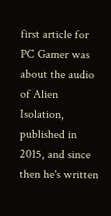first article for PC Gamer was about the audio of Alien Isolation, published in 2015, and since then he's written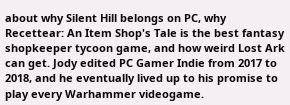about why Silent Hill belongs on PC, why Recettear: An Item Shop's Tale is the best fantasy shopkeeper tycoon game, and how weird Lost Ark can get. Jody edited PC Gamer Indie from 2017 to 2018, and he eventually lived up to his promise to play every Warhammer videogame.